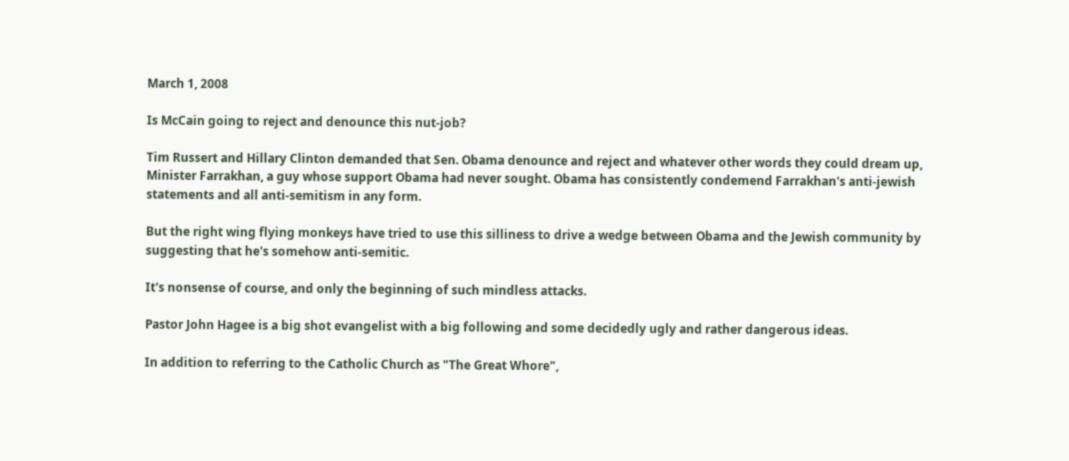March 1, 2008

Is McCain going to reject and denounce this nut-job?

Tim Russert and Hillary Clinton demanded that Sen. Obama denounce and reject and whatever other words they could dream up, Minister Farrakhan, a guy whose support Obama had never sought. Obama has consistently condemend Farrakhan's anti-jewish statements and all anti-semitism in any form.

But the right wing flying monkeys have tried to use this silliness to drive a wedge between Obama and the Jewish community by suggesting that he's somehow anti-semitic.

It's nonsense of course, and only the beginning of such mindless attacks.

Pastor John Hagee is a big shot evangelist with a big following and some decidedly ugly and rather dangerous ideas.

In addition to referring to the Catholic Church as "The Great Whore",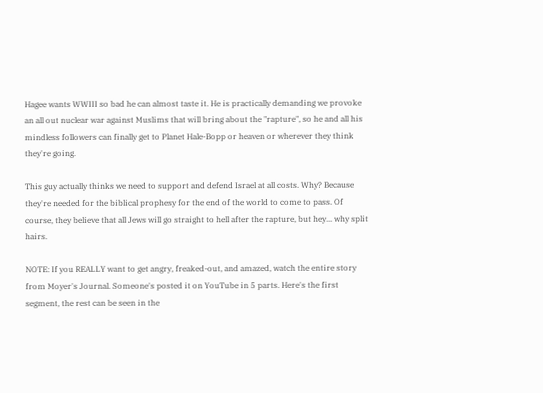Hagee wants WWIII so bad he can almost taste it. He is practically demanding we provoke an all out nuclear war against Muslims that will bring about the "rapture", so he and all his mindless followers can finally get to Planet Hale-Bopp or heaven or wherever they think they're going.

This guy actually thinks we need to support and defend Israel at all costs. Why? Because they're needed for the biblical prophesy for the end of the world to come to pass. Of course, they believe that all Jews will go straight to hell after the rapture, but hey... why split hairs.

NOTE: If you REALLY want to get angry, freaked-out, and amazed, watch the entire story from Moyer's Journal. Someone's posted it on YouTube in 5 parts. Here's the first segment, the rest can be seen in the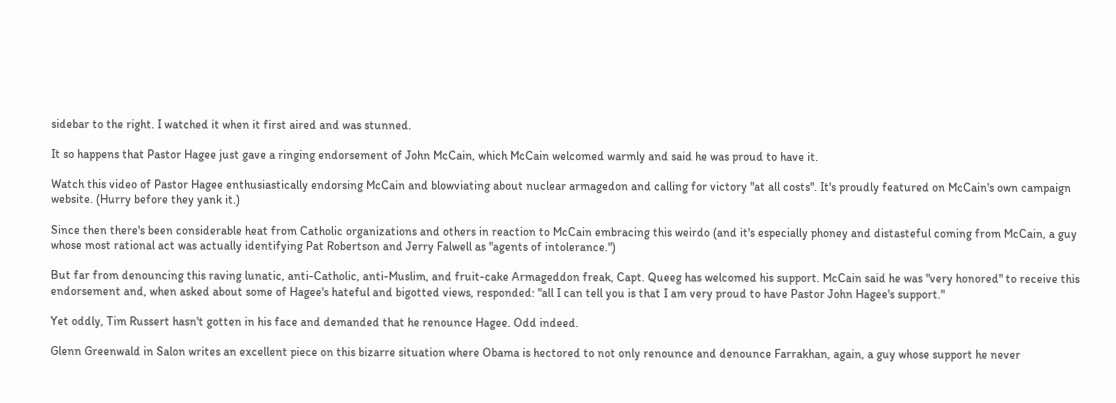sidebar to the right. I watched it when it first aired and was stunned.

It so happens that Pastor Hagee just gave a ringing endorsement of John McCain, which McCain welcomed warmly and said he was proud to have it.

Watch this video of Pastor Hagee enthusiastically endorsing McCain and blowviating about nuclear armagedon and calling for victory "at all costs". It's proudly featured on McCain's own campaign website. (Hurry before they yank it.)

Since then there's been considerable heat from Catholic organizations and others in reaction to McCain embracing this weirdo (and it's especially phoney and distasteful coming from McCain, a guy whose most rational act was actually identifying Pat Robertson and Jerry Falwell as "agents of intolerance.")

But far from denouncing this raving lunatic, anti-Catholic, anti-Muslim, and fruit-cake Armageddon freak, Capt. Queeg has welcomed his support. McCain said he was "very honored" to receive this endorsement and, when asked about some of Hagee's hateful and bigotted views, responded: "all I can tell you is that I am very proud to have Pastor John Hagee's support."

Yet oddly, Tim Russert hasn't gotten in his face and demanded that he renounce Hagee. Odd indeed.

Glenn Greenwald in Salon writes an excellent piece on this bizarre situation where Obama is hectored to not only renounce and denounce Farrakhan, again, a guy whose support he never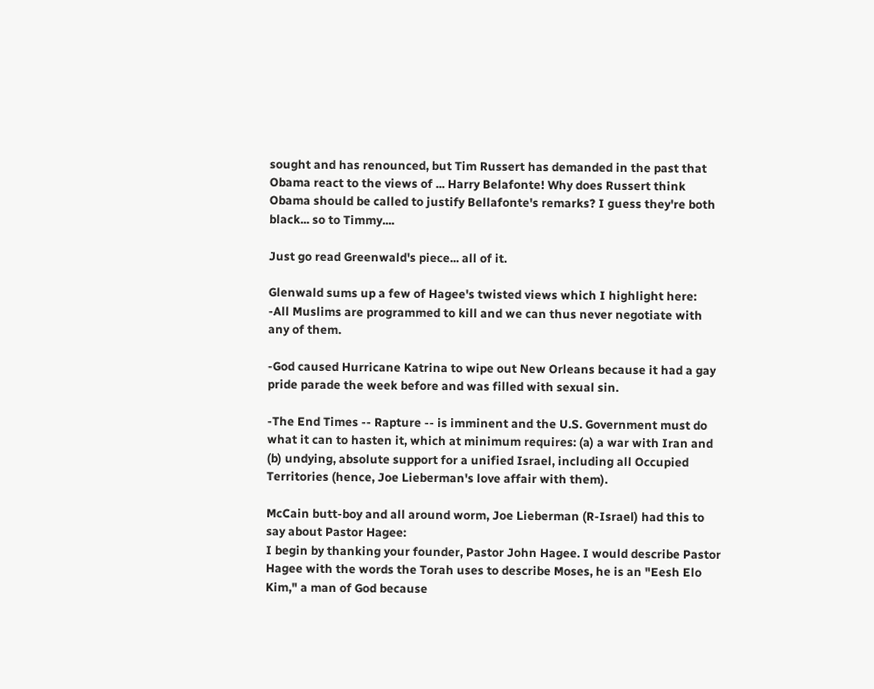sought and has renounced, but Tim Russert has demanded in the past that Obama react to the views of ... Harry Belafonte! Why does Russert think Obama should be called to justify Bellafonte's remarks? I guess they're both black... so to Timmy....

Just go read Greenwald's piece... all of it.

Glenwald sums up a few of Hagee's twisted views which I highlight here:
-All Muslims are programmed to kill and we can thus never negotiate with any of them.

-God caused Hurricane Katrina to wipe out New Orleans because it had a gay pride parade the week before and was filled with sexual sin.

-The End Times -- Rapture -- is imminent and the U.S. Government must do what it can to hasten it, which at minimum requires: (a) a war with Iran and (b) undying, absolute support for a unified Israel, including all Occupied Territories (hence, Joe Lieberman's love affair with them).

McCain butt-boy and all around worm, Joe Lieberman (R-Israel) had this to say about Pastor Hagee:
I begin by thanking your founder, Pastor John Hagee. I would describe Pastor Hagee with the words the Torah uses to describe Moses, he is an "Eesh Elo Kim," a man of God because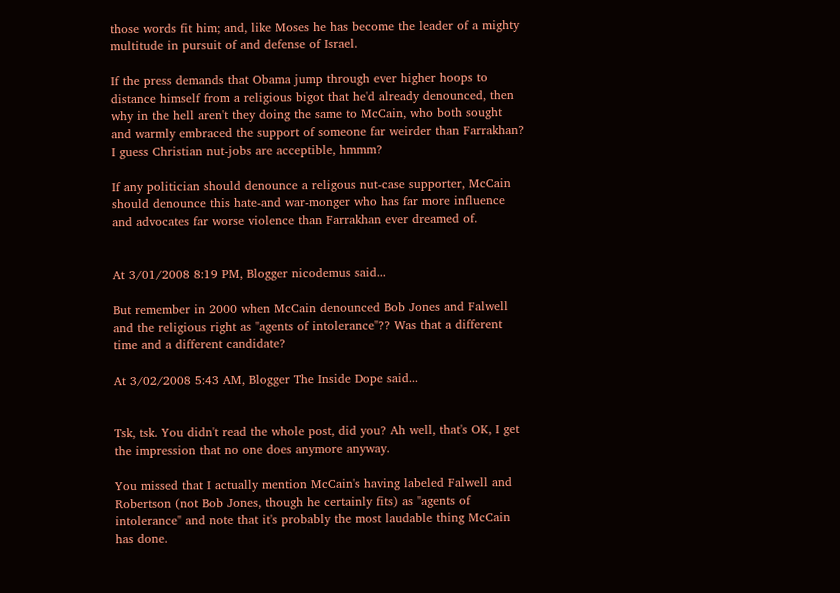those words fit him; and, like Moses he has become the leader of a mighty multitude in pursuit of and defense of Israel.

If the press demands that Obama jump through ever higher hoops to distance himself from a religious bigot that he'd already denounced, then why in the hell aren't they doing the same to McCain, who both sought and warmly embraced the support of someone far weirder than Farrakhan? I guess Christian nut-jobs are acceptible, hmmm?

If any politician should denounce a religous nut-case supporter, McCain should denounce this hate-and war-monger who has far more influence and advocates far worse violence than Farrakhan ever dreamed of.


At 3/01/2008 8:19 PM, Blogger nicodemus said...

But remember in 2000 when McCain denounced Bob Jones and Falwell and the religious right as "agents of intolerance"?? Was that a different time and a different candidate?

At 3/02/2008 5:43 AM, Blogger The Inside Dope said...


Tsk, tsk. You didn't read the whole post, did you? Ah well, that's OK, I get the impression that no one does anymore anyway.

You missed that I actually mention McCain's having labeled Falwell and Robertson (not Bob Jones, though he certainly fits) as "agents of intolerance" and note that it's probably the most laudable thing McCain has done.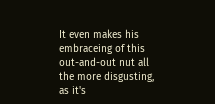It even makes his embraceing of this out-and-out nut all the more disgusting, as it's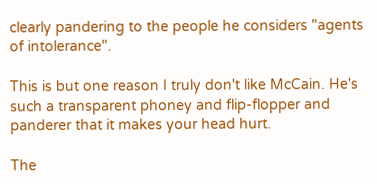clearly pandering to the people he considers "agents of intolerance".

This is but one reason I truly don't like McCain. He's such a transparent phoney and flip-flopper and panderer that it makes your head hurt.

The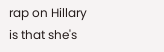rap on Hillary is that she's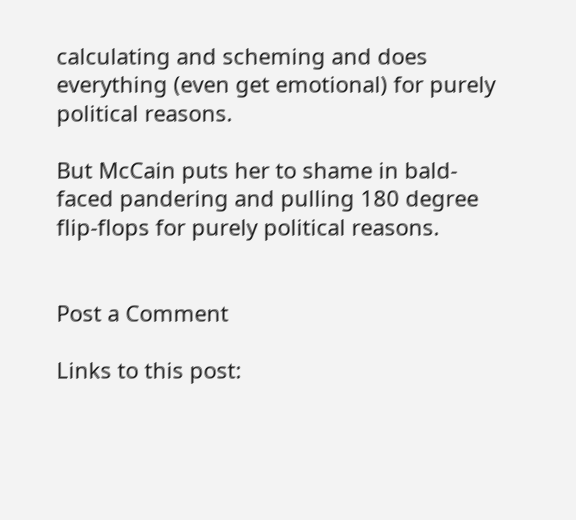calculating and scheming and does everything (even get emotional) for purely political reasons.

But McCain puts her to shame in bald-faced pandering and pulling 180 degree flip-flops for purely political reasons.


Post a Comment

Links to this post: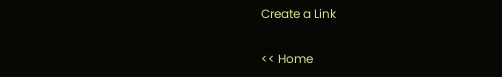Create a Link

<< Home